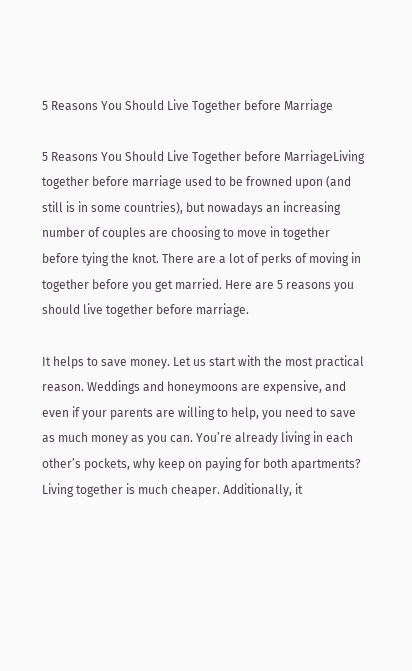5 Reasons You Should Live Together before Marriage

5 Reasons You Should Live Together before MarriageLiving together before marriage used to be frowned upon (and still is in some countries), but nowadays an increasing number of couples are choosing to move in together before tying the knot. There are a lot of perks of moving in together before you get married. Here are 5 reasons you should live together before marriage.

It helps to save money. Let us start with the most practical reason. Weddings and honeymoons are expensive, and even if your parents are willing to help, you need to save as much money as you can. You’re already living in each other’s pockets, why keep on paying for both apartments? Living together is much cheaper. Additionally, it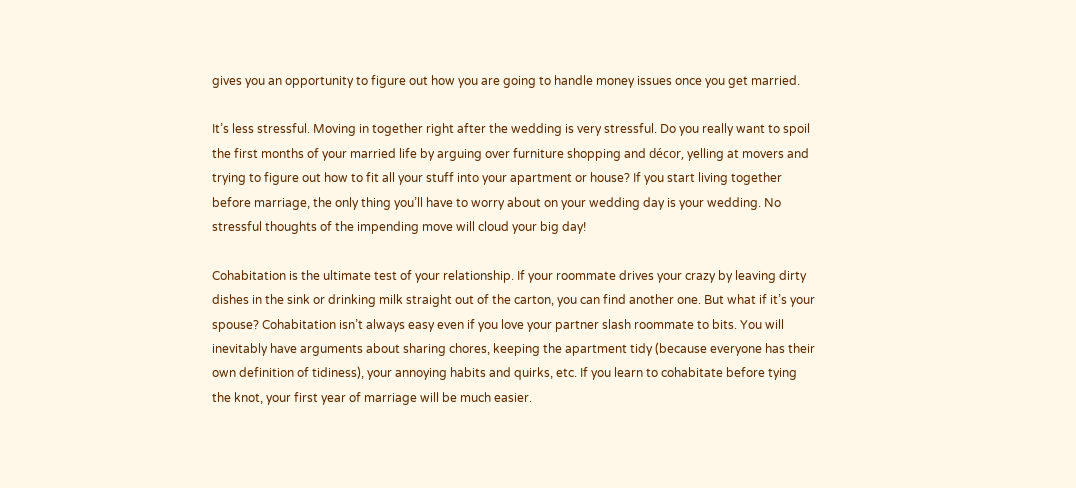gives you an opportunity to figure out how you are going to handle money issues once you get married.

It’s less stressful. Moving in together right after the wedding is very stressful. Do you really want to spoil the first months of your married life by arguing over furniture shopping and décor, yelling at movers and trying to figure out how to fit all your stuff into your apartment or house? If you start living together before marriage, the only thing you’ll have to worry about on your wedding day is your wedding. No stressful thoughts of the impending move will cloud your big day!

Cohabitation is the ultimate test of your relationship. If your roommate drives your crazy by leaving dirty dishes in the sink or drinking milk straight out of the carton, you can find another one. But what if it’s your spouse? Cohabitation isn’t always easy even if you love your partner slash roommate to bits. You will inevitably have arguments about sharing chores, keeping the apartment tidy (because everyone has their own definition of tidiness), your annoying habits and quirks, etc. If you learn to cohabitate before tying the knot, your first year of marriage will be much easier.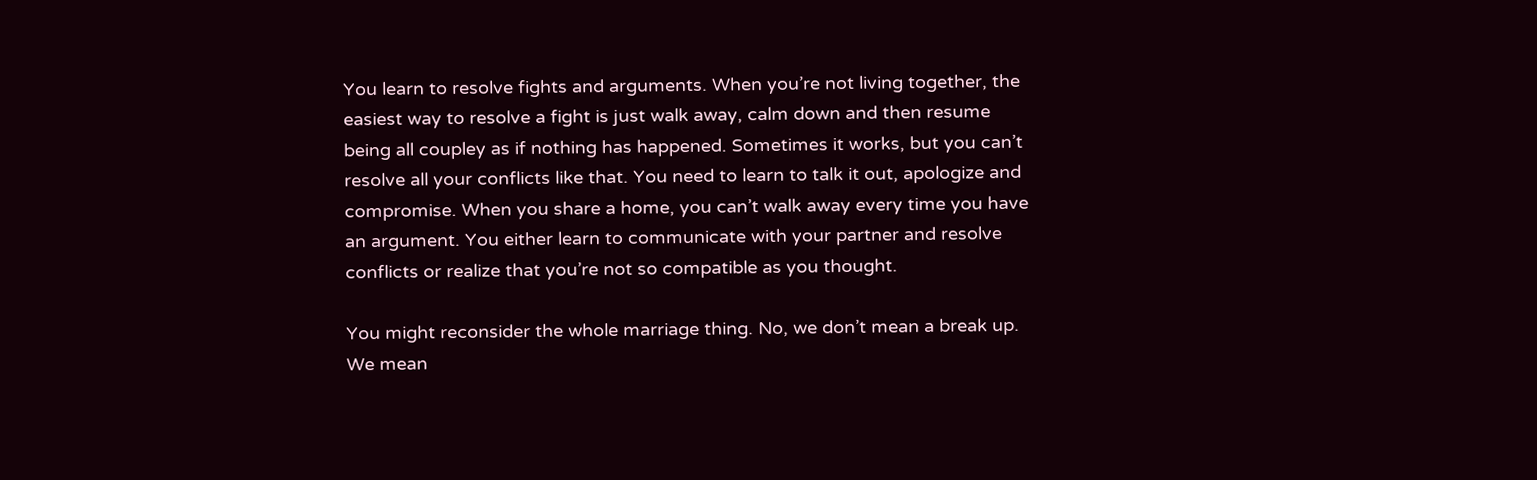You learn to resolve fights and arguments. When you’re not living together, the easiest way to resolve a fight is just walk away, calm down and then resume being all coupley as if nothing has happened. Sometimes it works, but you can’t resolve all your conflicts like that. You need to learn to talk it out, apologize and compromise. When you share a home, you can’t walk away every time you have an argument. You either learn to communicate with your partner and resolve conflicts or realize that you’re not so compatible as you thought.

You might reconsider the whole marriage thing. No, we don’t mean a break up. We mean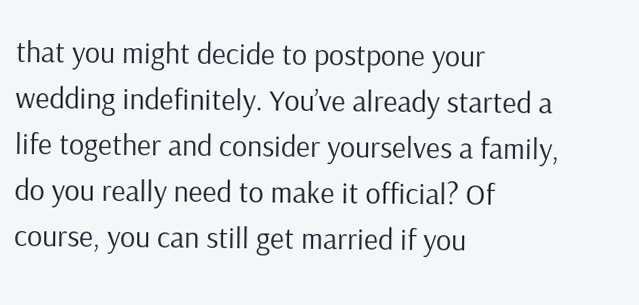that you might decide to postpone your wedding indefinitely. You’ve already started a life together and consider yourselves a family, do you really need to make it official? Of course, you can still get married if you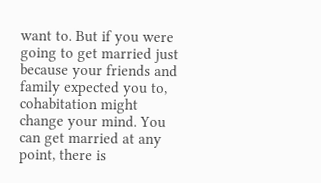want to. But if you were going to get married just because your friends and family expected you to, cohabitation might change your mind. You can get married at any point, there is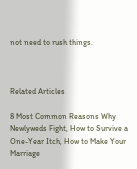not need to rush things.



Related Articles

8 Most Common Reasons Why Newlyweds Fight, How to Survive a One-Year Itch, How to Make Your Marriage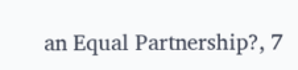an Equal Partnership?, 7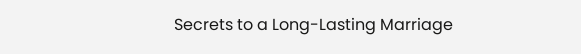Secrets to a Long-Lasting Marriage